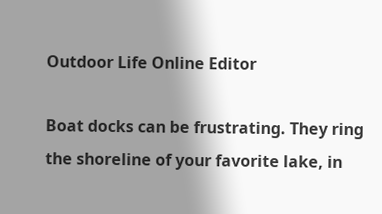Outdoor Life Online Editor

Boat docks can be frustrating. They ring the shoreline of your favorite lake, in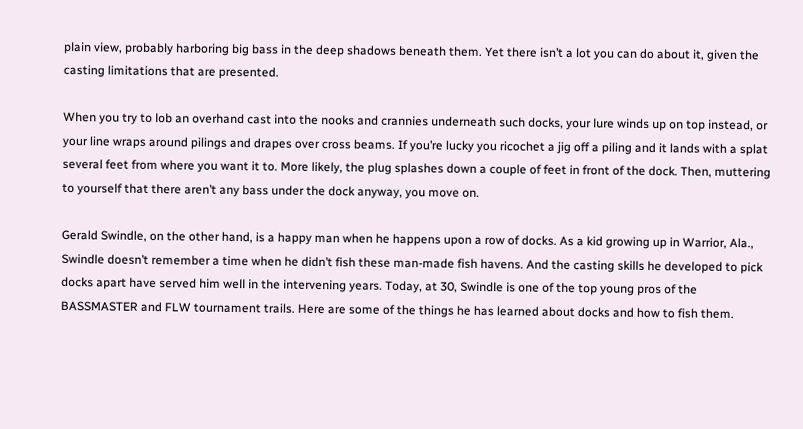plain view, probably harboring big bass in the deep shadows beneath them. Yet there isn’t a lot you can do about it, given the casting limitations that are presented.

When you try to lob an overhand cast into the nooks and crannies underneath such docks, your lure winds up on top instead, or your line wraps around pilings and drapes over cross beams. If you’re lucky you ricochet a jig off a piling and it lands with a splat several feet from where you want it to. More likely, the plug splashes down a couple of feet in front of the dock. Then, muttering to yourself that there aren’t any bass under the dock anyway, you move on.

Gerald Swindle, on the other hand, is a happy man when he happens upon a row of docks. As a kid growing up in Warrior, Ala., Swindle doesn’t remember a time when he didn’t fish these man-made fish havens. And the casting skills he developed to pick docks apart have served him well in the intervening years. Today, at 30, Swindle is one of the top young pros of the BASSMASTER and FLW tournament trails. Here are some of the things he has learned about docks and how to fish them.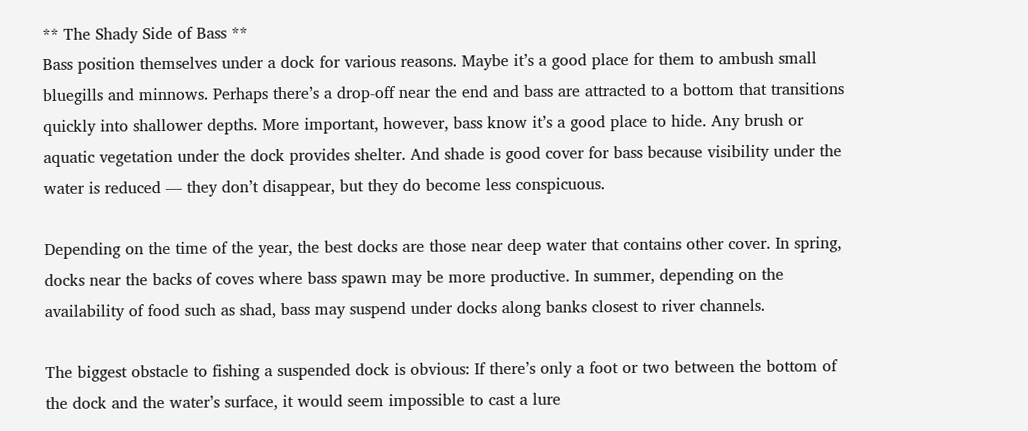** The Shady Side of Bass **
Bass position themselves under a dock for various reasons. Maybe it’s a good place for them to ambush small bluegills and minnows. Perhaps there’s a drop-off near the end and bass are attracted to a bottom that transitions quickly into shallower depths. More important, however, bass know it’s a good place to hide. Any brush or aquatic vegetation under the dock provides shelter. And shade is good cover for bass because visibility under the water is reduced — they don’t disappear, but they do become less conspicuous.

Depending on the time of the year, the best docks are those near deep water that contains other cover. In spring, docks near the backs of coves where bass spawn may be more productive. In summer, depending on the availability of food such as shad, bass may suspend under docks along banks closest to river channels.

The biggest obstacle to fishing a suspended dock is obvious: If there’s only a foot or two between the bottom of the dock and the water’s surface, it would seem impossible to cast a lure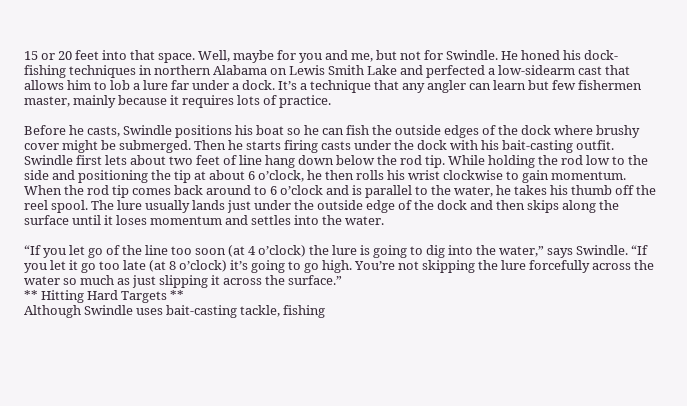15 or 20 feet into that space. Well, maybe for you and me, but not for Swindle. He honed his dock-fishing techniques in northern Alabama on Lewis Smith Lake and perfected a low-sidearm cast that allows him to lob a lure far under a dock. It’s a technique that any angler can learn but few fishermen master, mainly because it requires lots of practice.

Before he casts, Swindle positions his boat so he can fish the outside edges of the dock where brushy cover might be submerged. Then he starts firing casts under the dock with his bait-casting outfit. Swindle first lets about two feet of line hang down below the rod tip. While holding the rod low to the side and positioning the tip at about 6 o’clock, he then rolls his wrist clockwise to gain momentum. When the rod tip comes back around to 6 o’clock and is parallel to the water, he takes his thumb off the reel spool. The lure usually lands just under the outside edge of the dock and then skips along the surface until it loses momentum and settles into the water.

“If you let go of the line too soon (at 4 o’clock) the lure is going to dig into the water,” says Swindle. “If you let it go too late (at 8 o’clock) it’s going to go high. You’re not skipping the lure forcefully across the water so much as just slipping it across the surface.”
** Hitting Hard Targets **
Although Swindle uses bait-casting tackle, fishing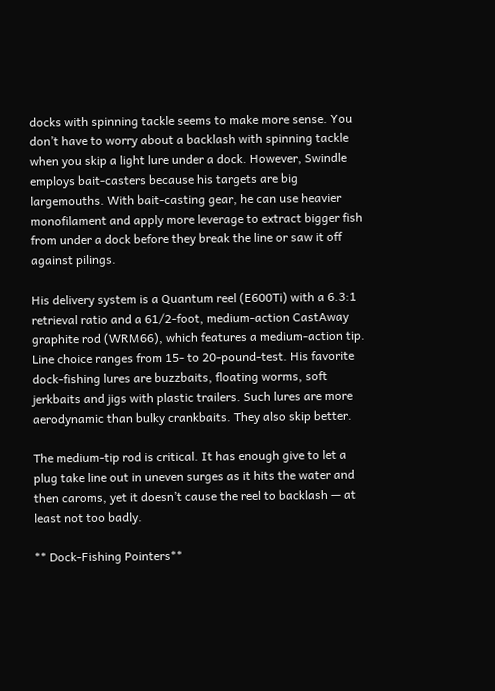docks with spinning tackle seems to make more sense. You don’t have to worry about a backlash with spinning tackle when you skip a light lure under a dock. However, Swindle employs bait-casters because his targets are big largemouths. With bait-casting gear, he can use heavier monofilament and apply more leverage to extract bigger fish from under a dock before they break the line or saw it off against pilings.

His delivery system is a Quantum reel (E600Ti) with a 6.3:1 retrieval ratio and a 61/2-foot, medium-action CastAway graphite rod (WRM66), which features a medium-action tip. Line choice ranges from 15- to 20-pound-test. His favorite dock-fishing lures are buzzbaits, floating worms, soft jerkbaits and jigs with plastic trailers. Such lures are more aerodynamic than bulky crankbaits. They also skip better.

The medium-tip rod is critical. It has enough give to let a plug take line out in uneven surges as it hits the water and then caroms, yet it doesn’t cause the reel to backlash — at least not too badly.

** Dock-Fishing Pointers**